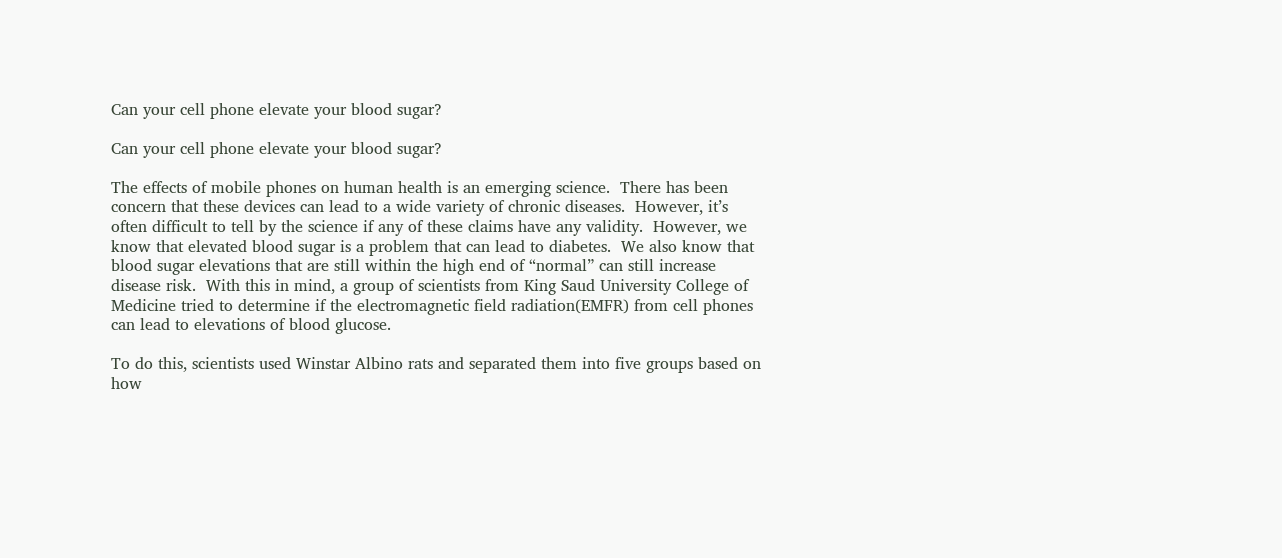Can your cell phone elevate your blood sugar?

Can your cell phone elevate your blood sugar?

The effects of mobile phones on human health is an emerging science.  There has been concern that these devices can lead to a wide variety of chronic diseases.  However, it’s often difficult to tell by the science if any of these claims have any validity.  However, we know that elevated blood sugar is a problem that can lead to diabetes.  We also know that blood sugar elevations that are still within the high end of “normal” can still increase disease risk.  With this in mind, a group of scientists from King Saud University College of Medicine tried to determine if the electromagnetic field radiation(EMFR) from cell phones can lead to elevations of blood glucose.

To do this, scientists used Winstar Albino rats and separated them into five groups based on how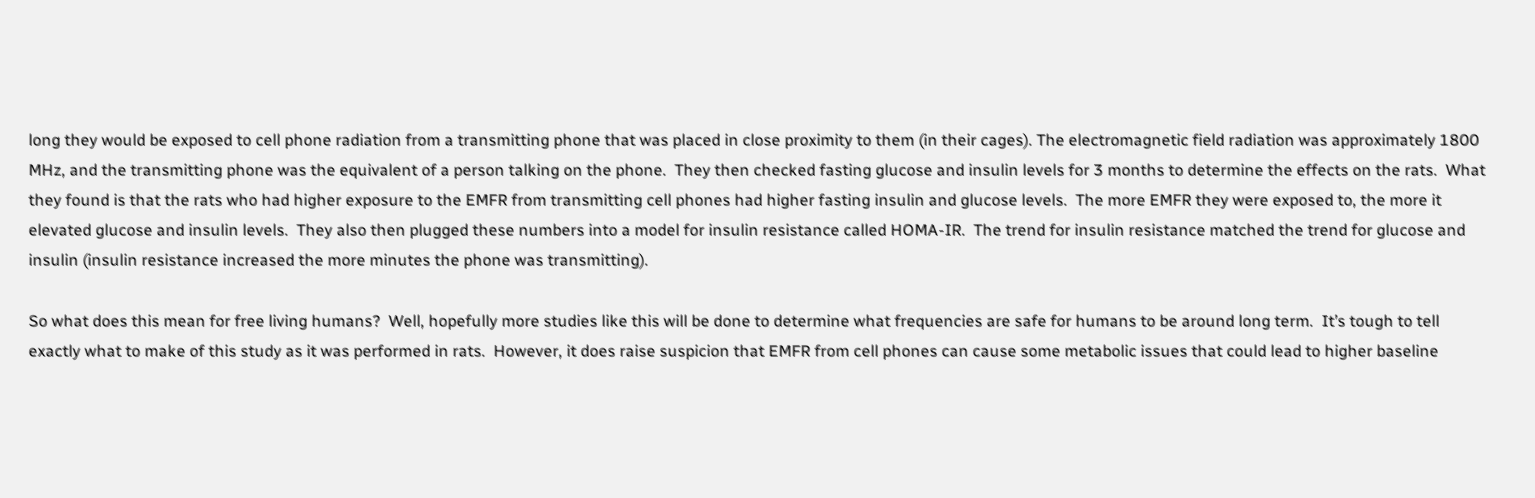long they would be exposed to cell phone radiation from a transmitting phone that was placed in close proximity to them (in their cages). The electromagnetic field radiation was approximately 1800 MHz, and the transmitting phone was the equivalent of a person talking on the phone.  They then checked fasting glucose and insulin levels for 3 months to determine the effects on the rats.  What they found is that the rats who had higher exposure to the EMFR from transmitting cell phones had higher fasting insulin and glucose levels.  The more EMFR they were exposed to, the more it elevated glucose and insulin levels.  They also then plugged these numbers into a model for insulin resistance called HOMA-IR.  The trend for insulin resistance matched the trend for glucose and insulin (insulin resistance increased the more minutes the phone was transmitting).

So what does this mean for free living humans?  Well, hopefully more studies like this will be done to determine what frequencies are safe for humans to be around long term.  It’s tough to tell exactly what to make of this study as it was performed in rats.  However, it does raise suspicion that EMFR from cell phones can cause some metabolic issues that could lead to higher baseline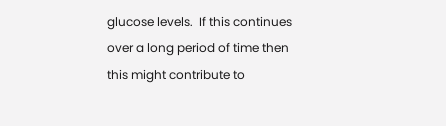glucose levels.  If this continues over a long period of time then this might contribute to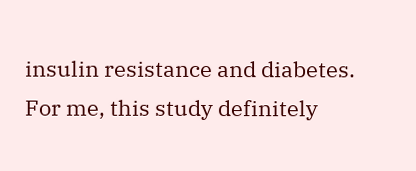insulin resistance and diabetes.  For me, this study definitely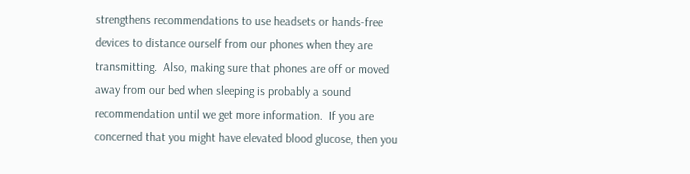strengthens recommendations to use headsets or hands-free devices to distance ourself from our phones when they are transmitting.  Also, making sure that phones are off or moved away from our bed when sleeping is probably a sound recommendation until we get more information.  If you are concerned that you might have elevated blood glucose, then you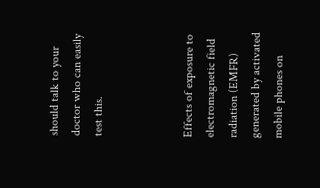should talk to your doctor who can easily test this.



Effects of exposure to electromagnetic field radiation (EMFR) generated by activated mobile phones on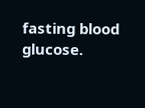fasting blood glucose.